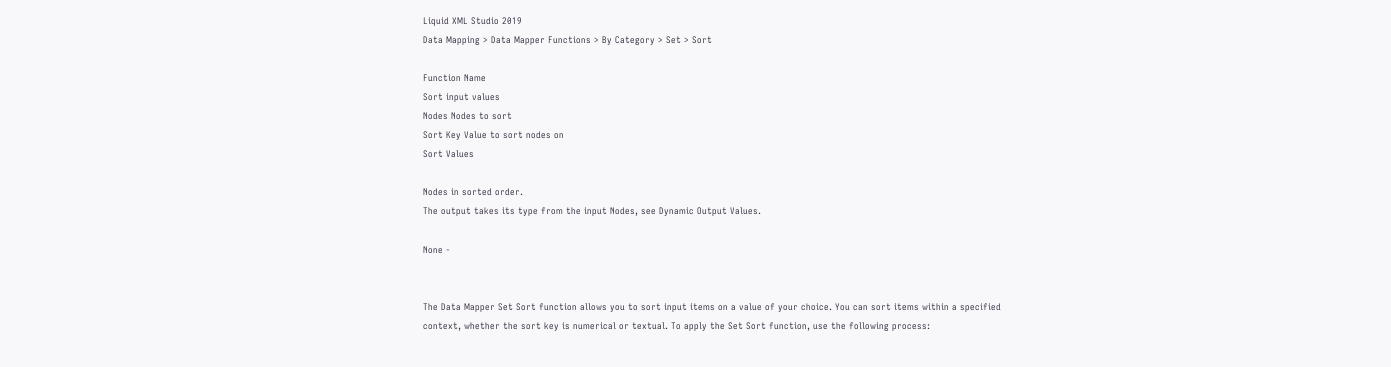Liquid XML Studio 2019
Data Mapping > Data Mapper Functions > By Category > Set > Sort

Function Name
Sort input values
Nodes Nodes to sort
Sort Key Value to sort nodes on
Sort Values

Nodes in sorted order.
The output takes its type from the input Nodes, see Dynamic Output Values.

None -


The Data Mapper Set Sort function allows you to sort input items on a value of your choice. You can sort items within a specified context, whether the sort key is numerical or textual. To apply the Set Sort function, use the following process: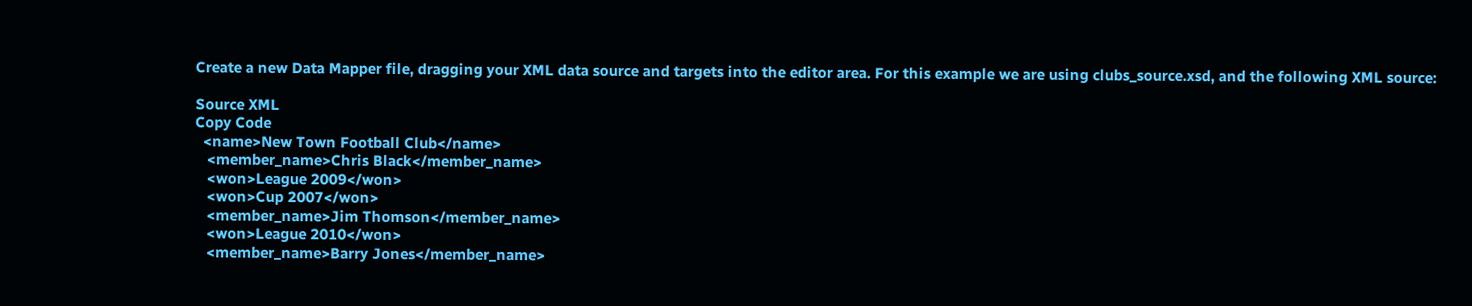Create a new Data Mapper file, dragging your XML data source and targets into the editor area. For this example we are using clubs_source.xsd, and the following XML source:

Source XML
Copy Code
  <name>New Town Football Club</name>
   <member_name>Chris Black</member_name>
   <won>League 2009</won>
   <won>Cup 2007</won>
   <member_name>Jim Thomson</member_name>
   <won>League 2010</won>
   <member_name>Barry Jones</member_name>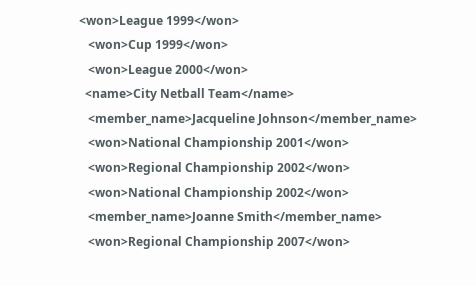<won>League 1999</won>
   <won>Cup 1999</won>
   <won>League 2000</won>
  <name>City Netball Team</name>
   <member_name>Jacqueline Johnson</member_name>
   <won>National Championship 2001</won>
   <won>Regional Championship 2002</won>
   <won>National Championship 2002</won>
   <member_name>Joanne Smith</member_name>
   <won>Regional Championship 2007</won>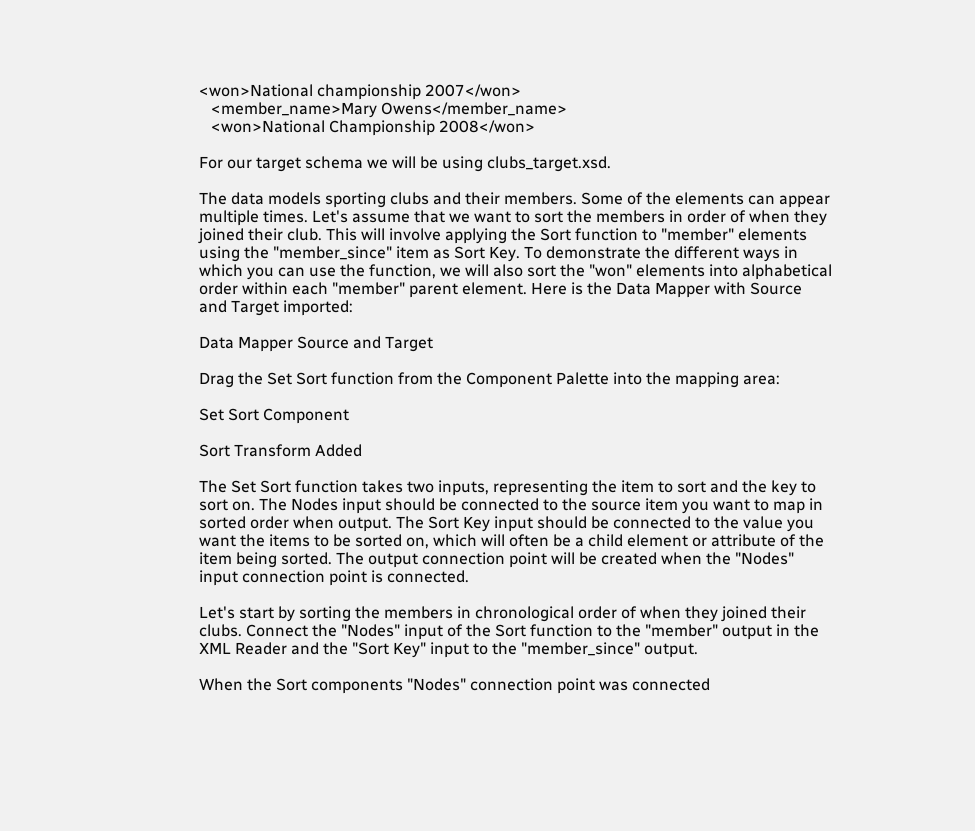<won>National championship 2007</won>
   <member_name>Mary Owens</member_name>
   <won>National Championship 2008</won>

For our target schema we will be using clubs_target.xsd.

The data models sporting clubs and their members. Some of the elements can appear multiple times. Let's assume that we want to sort the members in order of when they joined their club. This will involve applying the Sort function to "member" elements using the "member_since" item as Sort Key. To demonstrate the different ways in which you can use the function, we will also sort the "won" elements into alphabetical order within each "member" parent element. Here is the Data Mapper with Source and Target imported:

Data Mapper Source and Target

Drag the Set Sort function from the Component Palette into the mapping area:

Set Sort Component

Sort Transform Added

The Set Sort function takes two inputs, representing the item to sort and the key to sort on. The Nodes input should be connected to the source item you want to map in sorted order when output. The Sort Key input should be connected to the value you want the items to be sorted on, which will often be a child element or attribute of the item being sorted. The output connection point will be created when the "Nodes" input connection point is connected.

Let's start by sorting the members in chronological order of when they joined their clubs. Connect the "Nodes" input of the Sort function to the "member" output in the XML Reader and the "Sort Key" input to the "member_since" output.

When the Sort components "Nodes" connection point was connected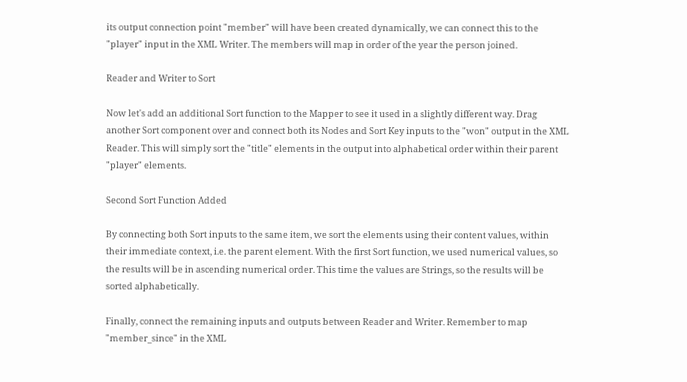its output connection point "member" will have been created dynamically, we can connect this to the "player" input in the XML Writer. The members will map in order of the year the person joined.

Reader and Writer to Sort

Now let's add an additional Sort function to the Mapper to see it used in a slightly different way. Drag another Sort component over and connect both its Nodes and Sort Key inputs to the "won" output in the XML Reader. This will simply sort the "title" elements in the output into alphabetical order within their parent "player" elements.

Second Sort Function Added

By connecting both Sort inputs to the same item, we sort the elements using their content values, within their immediate context, i.e. the parent element. With the first Sort function, we used numerical values, so the results will be in ascending numerical order. This time the values are Strings, so the results will be sorted alphabetically.

Finally, connect the remaining inputs and outputs between Reader and Writer. Remember to map "member_since" in the XML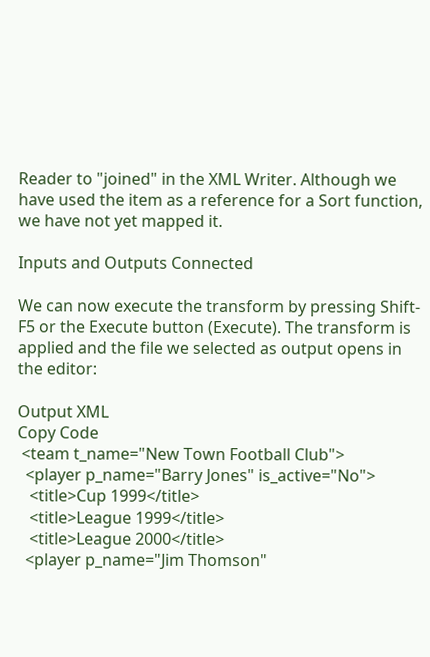Reader to "joined" in the XML Writer. Although we have used the item as a reference for a Sort function, we have not yet mapped it.

Inputs and Outputs Connected

We can now execute the transform by pressing Shift-F5 or the Execute button (Execute). The transform is applied and the file we selected as output opens in the editor:

Output XML
Copy Code
 <team t_name="New Town Football Club">
  <player p_name="Barry Jones" is_active="No">
   <title>Cup 1999</title>
   <title>League 1999</title>
   <title>League 2000</title>
  <player p_name="Jim Thomson"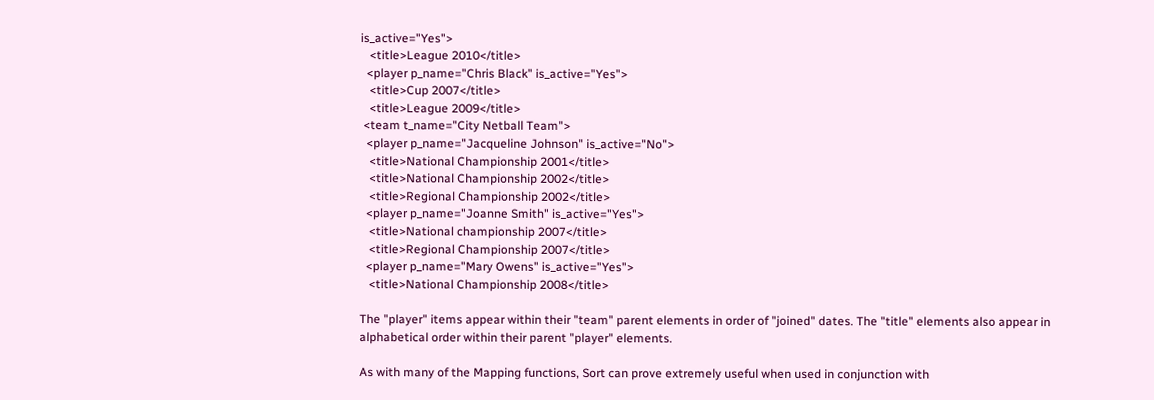is_active="Yes">
   <title>League 2010</title>
  <player p_name="Chris Black" is_active="Yes">
   <title>Cup 2007</title>
   <title>League 2009</title>
 <team t_name="City Netball Team">
  <player p_name="Jacqueline Johnson" is_active="No">
   <title>National Championship 2001</title>
   <title>National Championship 2002</title>
   <title>Regional Championship 2002</title>
  <player p_name="Joanne Smith" is_active="Yes">
   <title>National championship 2007</title>
   <title>Regional Championship 2007</title>
  <player p_name="Mary Owens" is_active="Yes">
   <title>National Championship 2008</title>

The "player" items appear within their "team" parent elements in order of "joined" dates. The "title" elements also appear in alphabetical order within their parent "player" elements.

As with many of the Mapping functions, Sort can prove extremely useful when used in conjunction with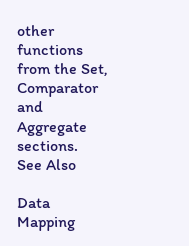other functions from the Set, Comparator and Aggregate sections.
See Also

Data Mapping